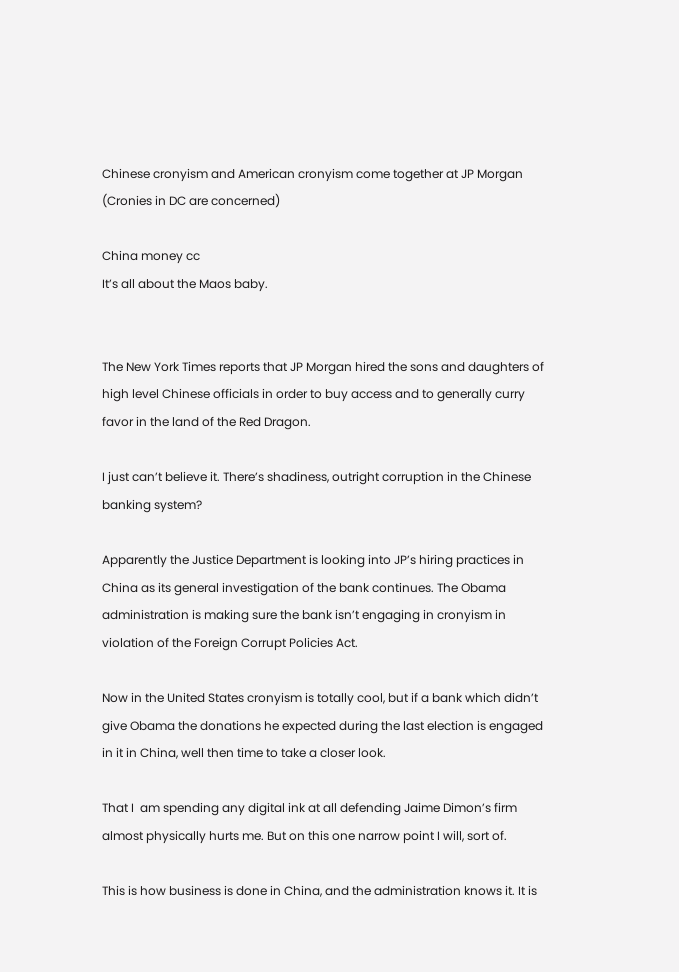Chinese cronyism and American cronyism come together at JP Morgan (Cronies in DC are concerned)

China money cc
It’s all about the Maos baby.


The New York Times reports that JP Morgan hired the sons and daughters of high level Chinese officials in order to buy access and to generally curry favor in the land of the Red Dragon.

I just can’t believe it. There’s shadiness, outright corruption in the Chinese banking system?

Apparently the Justice Department is looking into JP’s hiring practices in China as its general investigation of the bank continues. The Obama administration is making sure the bank isn’t engaging in cronyism in violation of the Foreign Corrupt Policies Act.

Now in the United States cronyism is totally cool, but if a bank which didn’t give Obama the donations he expected during the last election is engaged in it in China, well then time to take a closer look.

That I  am spending any digital ink at all defending Jaime Dimon’s firm almost physically hurts me. But on this one narrow point I will, sort of.

This is how business is done in China, and the administration knows it. It is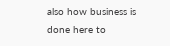also how business is done here to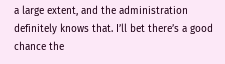a large extent, and the administration definitely knows that. I’ll bet there’s a good chance the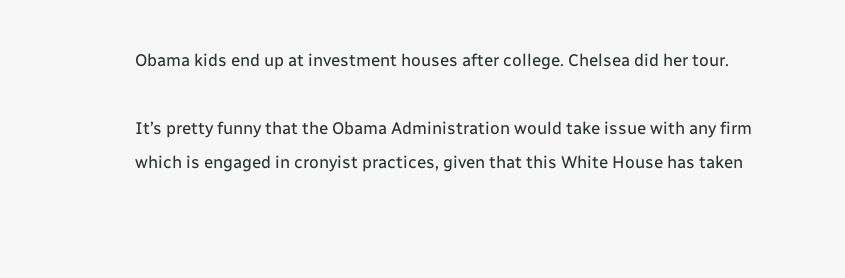Obama kids end up at investment houses after college. Chelsea did her tour.

It’s pretty funny that the Obama Administration would take issue with any firm which is engaged in cronyist practices, given that this White House has taken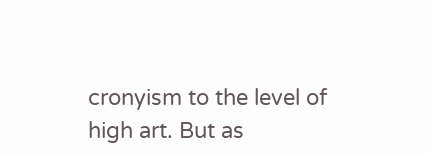cronyism to the level of high art. But as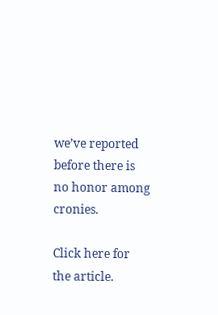we’ve reported before there is no honor among cronies.

Click here for the article.